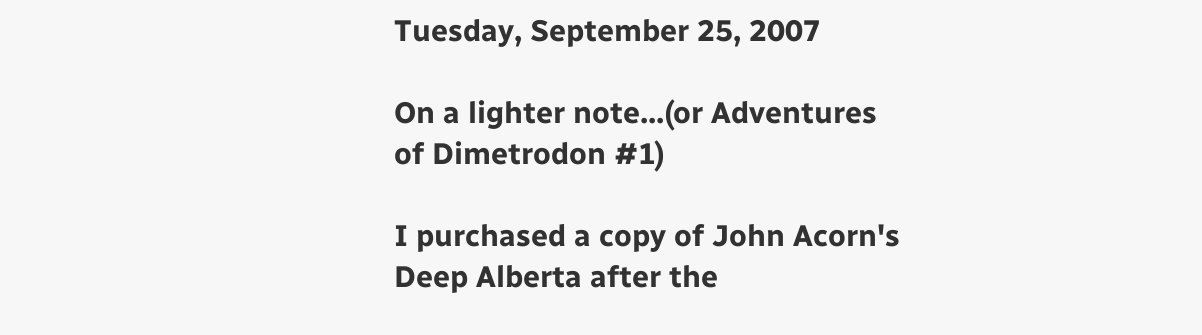Tuesday, September 25, 2007

On a lighter note...(or Adventures of Dimetrodon #1)

I purchased a copy of John Acorn's Deep Alberta after the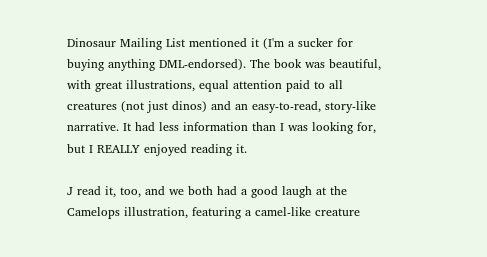Dinosaur Mailing List mentioned it (I'm a sucker for buying anything DML-endorsed). The book was beautiful, with great illustrations, equal attention paid to all creatures (not just dinos) and an easy-to-read, story-like narrative. It had less information than I was looking for, but I REALLY enjoyed reading it.

J read it, too, and we both had a good laugh at the Camelops illustration, featuring a camel-like creature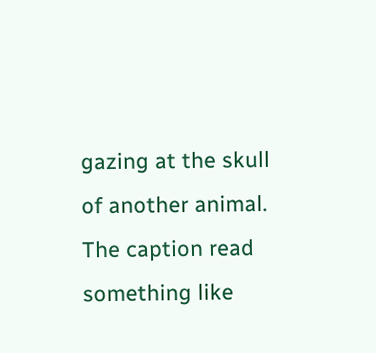gazing at the skull of another animal. The caption read something like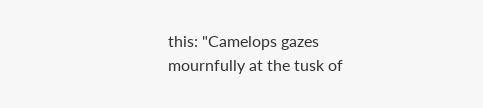this: "Camelops gazes mournfully at the tusk of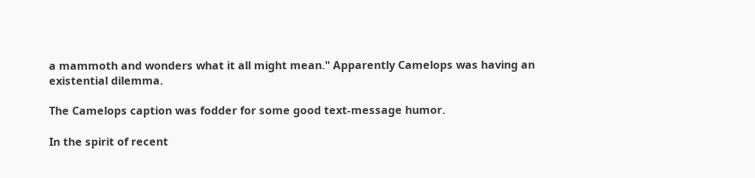a mammoth and wonders what it all might mean." Apparently Camelops was having an existential dilemma.

The Camelops caption was fodder for some good text-message humor.

In the spirit of recent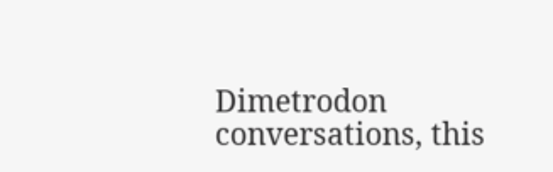Dimetrodon conversations, this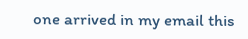one arrived in my email this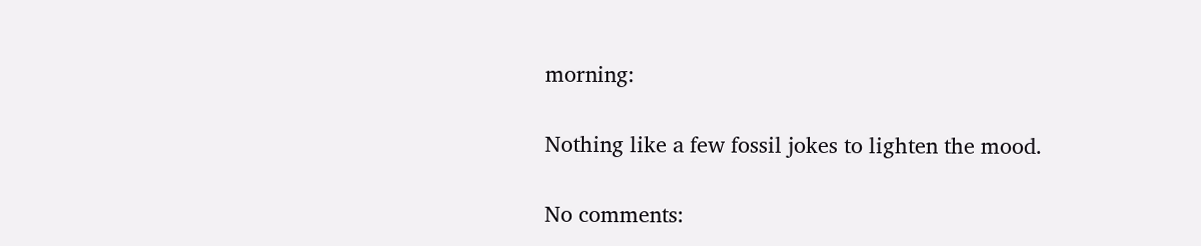morning:

Nothing like a few fossil jokes to lighten the mood.

No comments: